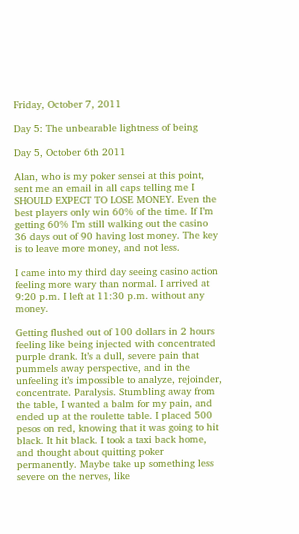Friday, October 7, 2011

Day 5: The unbearable lightness of being

Day 5, October 6th 2011

Alan, who is my poker sensei at this point, sent me an email in all caps telling me I SHOULD EXPECT TO LOSE MONEY. Even the best players only win 60% of the time. If I’m getting 60% I’m still walking out the casino 36 days out of 90 having lost money. The key is to leave more money, and not less.

I came into my third day seeing casino action feeling more wary than normal. I arrived at 9:20 p.m. I left at 11:30 p.m. without any money.

Getting flushed out of 100 dollars in 2 hours feeling like being injected with concentrated purple drank. It’s a dull, severe pain that pummels away perspective, and in the unfeeling it’s impossible to analyze, rejoinder, concentrate. Paralysis. Stumbling away from the table, I wanted a balm for my pain, and ended up at the roulette table. I placed 500 pesos on red, knowing that it was going to hit black. It hit black. I took a taxi back home, and thought about quitting poker permanently. Maybe take up something less severe on the nerves, like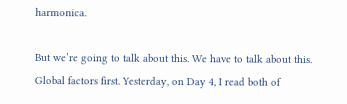harmonica.

But we’re going to talk about this. We have to talk about this. Global factors first. Yesterday, on Day 4, I read both of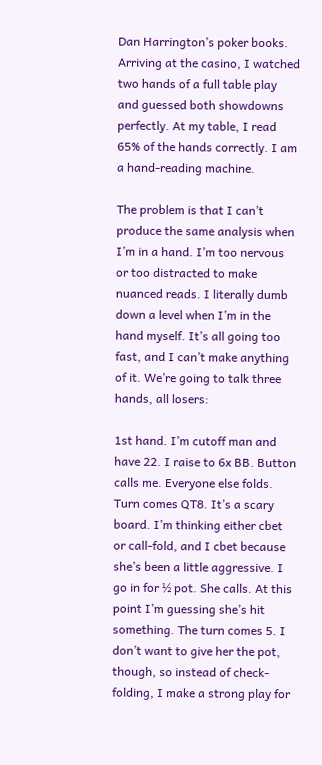Dan Harrington’s poker books. Arriving at the casino, I watched two hands of a full table play and guessed both showdowns perfectly. At my table, I read 65% of the hands correctly. I am a hand-reading machine.

The problem is that I can’t produce the same analysis when I’m in a hand. I’m too nervous or too distracted to make nuanced reads. I literally dumb down a level when I’m in the hand myself. It’s all going too fast, and I can’t make anything of it. We’re going to talk three hands, all losers:

1st hand. I’m cutoff man and have 22. I raise to 6x BB. Button calls me. Everyone else folds. Turn comes QT8. It’s a scary board. I’m thinking either cbet or call-fold, and I cbet because she’s been a little aggressive. I go in for ½ pot. She calls. At this point I’m guessing she’s hit something. The turn comes 5. I don’t want to give her the pot, though, so instead of check-folding, I make a strong play for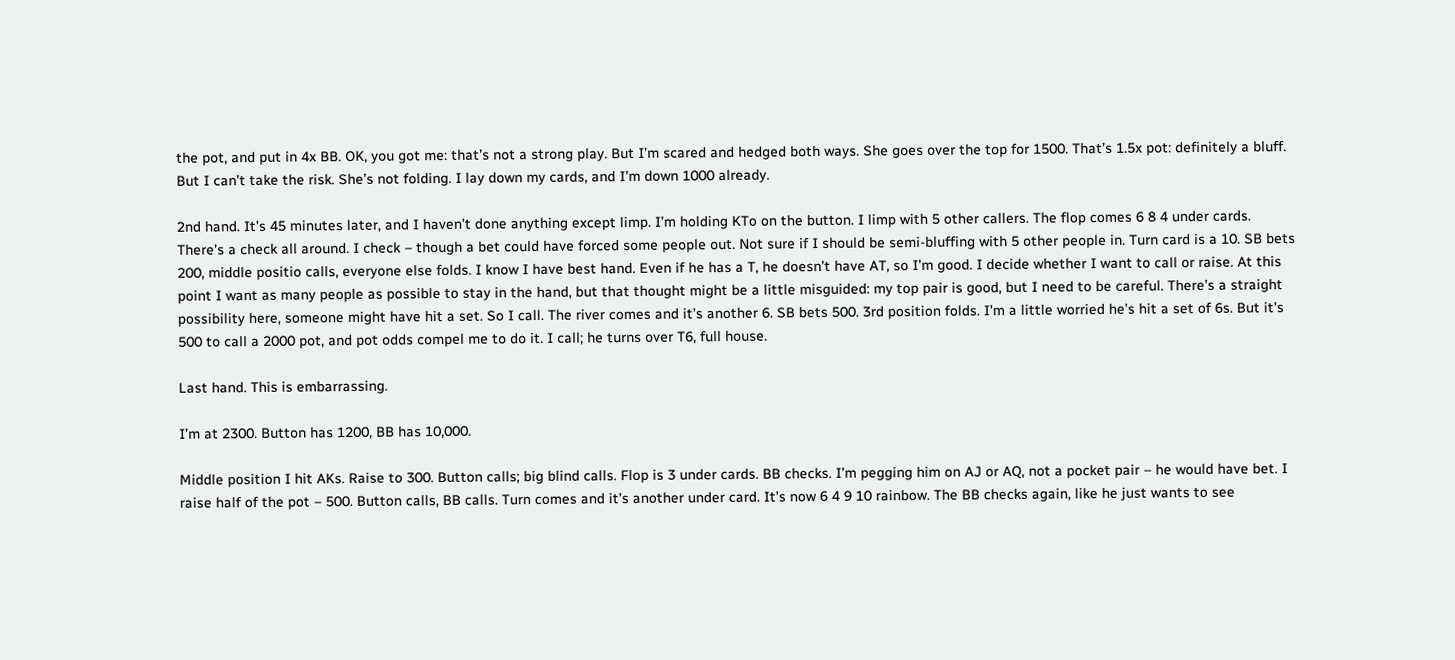the pot, and put in 4x BB. OK, you got me: that’s not a strong play. But I’m scared and hedged both ways. She goes over the top for 1500. That’s 1.5x pot: definitely a bluff. But I can’t take the risk. She’s not folding. I lay down my cards, and I’m down 1000 already.

2nd hand. It’s 45 minutes later, and I haven’t done anything except limp. I’m holding KTo on the button. I limp with 5 other callers. The flop comes 6 8 4 under cards. There’s a check all around. I check – though a bet could have forced some people out. Not sure if I should be semi-bluffing with 5 other people in. Turn card is a 10. SB bets 200, middle positio calls, everyone else folds. I know I have best hand. Even if he has a T, he doesn’t have AT, so I’m good. I decide whether I want to call or raise. At this point I want as many people as possible to stay in the hand, but that thought might be a little misguided: my top pair is good, but I need to be careful. There’s a straight possibility here, someone might have hit a set. So I call. The river comes and it’s another 6. SB bets 500. 3rd position folds. I’m a little worried he’s hit a set of 6s. But it’s 500 to call a 2000 pot, and pot odds compel me to do it. I call; he turns over T6, full house.

Last hand. This is embarrassing.

I’m at 2300. Button has 1200, BB has 10,000.

Middle position I hit AKs. Raise to 300. Button calls; big blind calls. Flop is 3 under cards. BB checks. I’m pegging him on AJ or AQ, not a pocket pair – he would have bet. I raise half of the pot – 500. Button calls, BB calls. Turn comes and it’s another under card. It’s now 6 4 9 10 rainbow. The BB checks again, like he just wants to see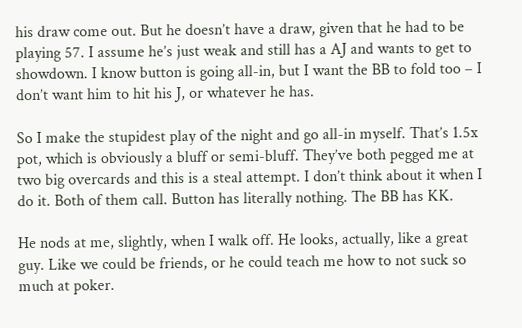his draw come out. But he doesn’t have a draw, given that he had to be playing 57. I assume he’s just weak and still has a AJ and wants to get to showdown. I know button is going all-in, but I want the BB to fold too – I don’t want him to hit his J, or whatever he has.

So I make the stupidest play of the night and go all-in myself. That’s 1.5x pot, which is obviously a bluff or semi-bluff. They’ve both pegged me at two big overcards and this is a steal attempt. I don’t think about it when I do it. Both of them call. Button has literally nothing. The BB has KK.

He nods at me, slightly, when I walk off. He looks, actually, like a great guy. Like we could be friends, or he could teach me how to not suck so much at poker.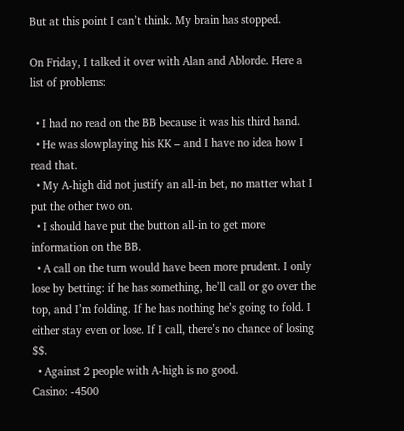But at this point I can’t think. My brain has stopped.

On Friday, I talked it over with Alan and Ablorde. Here a list of problems:

  • I had no read on the BB because it was his third hand.
  • He was slowplaying his KK – and I have no idea how I read that.
  • My A-high did not justify an all-in bet, no matter what I put the other two on.
  • I should have put the button all-in to get more information on the BB.
  • A call on the turn would have been more prudent. I only lose by betting: if he has something, he’ll call or go over the top, and I’m folding. If he has nothing he’s going to fold. I either stay even or lose. If I call, there’s no chance of losing $$.
  • Against 2 people with A-high is no good.
Casino: -4500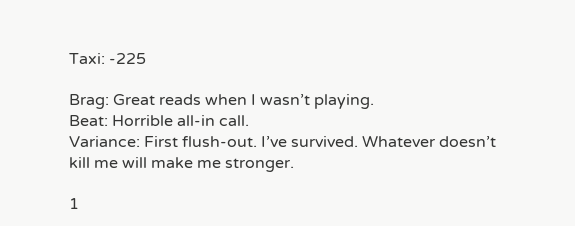Taxi: -225

Brag: Great reads when I wasn’t playing.
Beat: Horrible all-in call.
Variance: First flush-out. I’ve survived. Whatever doesn’t kill me will make me stronger.

1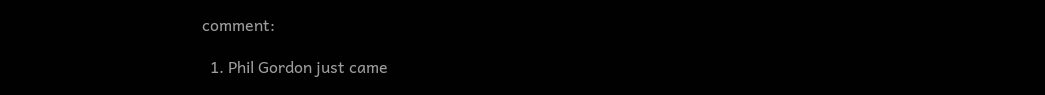comment:

  1. Phil Gordon just came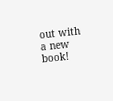out with a new book!